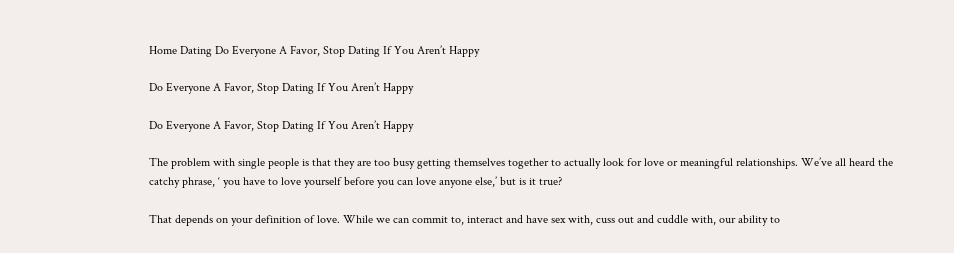Home Dating Do Everyone A Favor, Stop Dating If You Aren’t Happy

Do Everyone A Favor, Stop Dating If You Aren’t Happy

Do Everyone A Favor, Stop Dating If You Aren’t Happy

The problem with single people is that they are too busy getting themselves together to actually look for love or meaningful relationships. We’ve all heard the catchy phrase, ‘ you have to love yourself before you can love anyone else,’ but is it true?

That depends on your definition of love. While we can commit to, interact and have sex with, cuss out and cuddle with, our ability to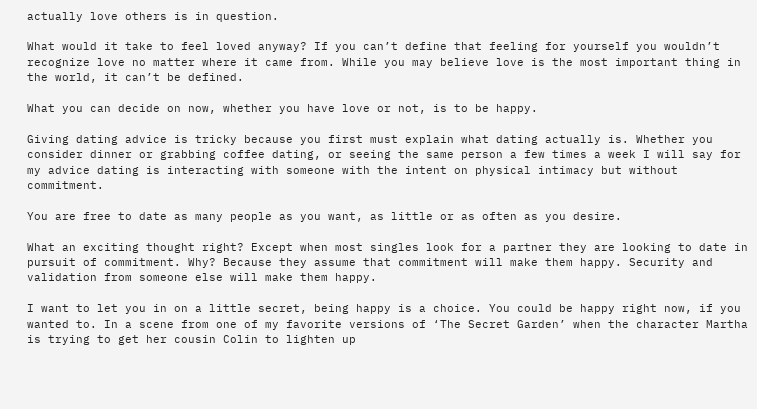actually love others is in question.

What would it take to feel loved anyway? If you can’t define that feeling for yourself you wouldn’t recognize love no matter where it came from. While you may believe love is the most important thing in the world, it can’t be defined.

What you can decide on now, whether you have love or not, is to be happy.

Giving dating advice is tricky because you first must explain what dating actually is. Whether you consider dinner or grabbing coffee dating, or seeing the same person a few times a week I will say for my advice dating is interacting with someone with the intent on physical intimacy but without commitment.

You are free to date as many people as you want, as little or as often as you desire.

What an exciting thought right? Except when most singles look for a partner they are looking to date in pursuit of commitment. Why? Because they assume that commitment will make them happy. Security and validation from someone else will make them happy.

I want to let you in on a little secret, being happy is a choice. You could be happy right now, if you wanted to. In a scene from one of my favorite versions of ‘The Secret Garden’ when the character Martha is trying to get her cousin Colin to lighten up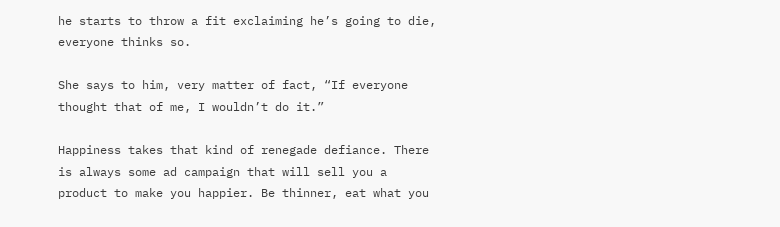he starts to throw a fit exclaiming he’s going to die, everyone thinks so.

She says to him, very matter of fact, “If everyone thought that of me, I wouldn’t do it.”

Happiness takes that kind of renegade defiance. There is always some ad campaign that will sell you a product to make you happier. Be thinner, eat what you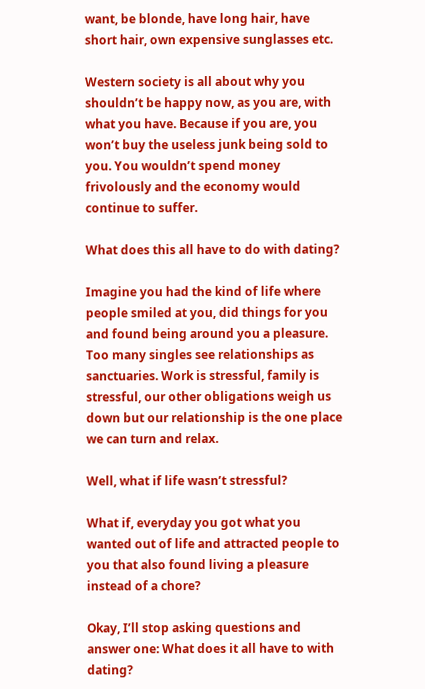want, be blonde, have long hair, have short hair, own expensive sunglasses etc.

Western society is all about why you shouldn’t be happy now, as you are, with what you have. Because if you are, you won’t buy the useless junk being sold to you. You wouldn’t spend money frivolously and the economy would continue to suffer.

What does this all have to do with dating?

Imagine you had the kind of life where people smiled at you, did things for you and found being around you a pleasure. Too many singles see relationships as sanctuaries. Work is stressful, family is stressful, our other obligations weigh us down but our relationship is the one place we can turn and relax.

Well, what if life wasn’t stressful?

What if, everyday you got what you wanted out of life and attracted people to you that also found living a pleasure instead of a chore?

Okay, I’ll stop asking questions and answer one: What does it all have to with dating?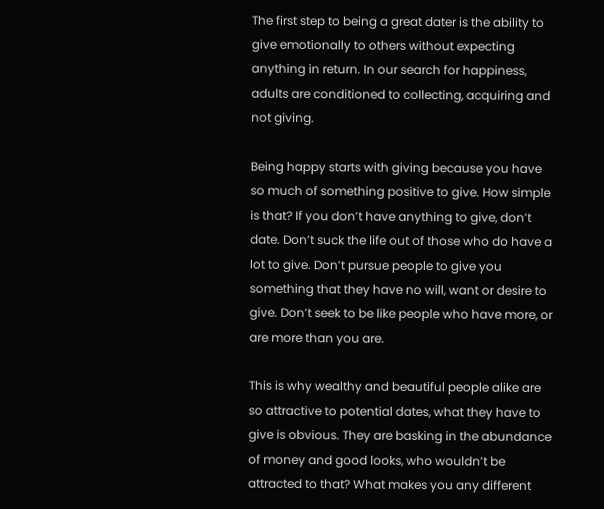The first step to being a great dater is the ability to give emotionally to others without expecting anything in return. In our search for happiness, adults are conditioned to collecting, acquiring and not giving.

Being happy starts with giving because you have so much of something positive to give. How simple is that? If you don’t have anything to give, don’t date. Don’t suck the life out of those who do have a lot to give. Don’t pursue people to give you something that they have no will, want or desire to give. Don’t seek to be like people who have more, or are more than you are.

This is why wealthy and beautiful people alike are so attractive to potential dates, what they have to give is obvious. They are basking in the abundance of money and good looks, who wouldn’t be attracted to that? What makes you any different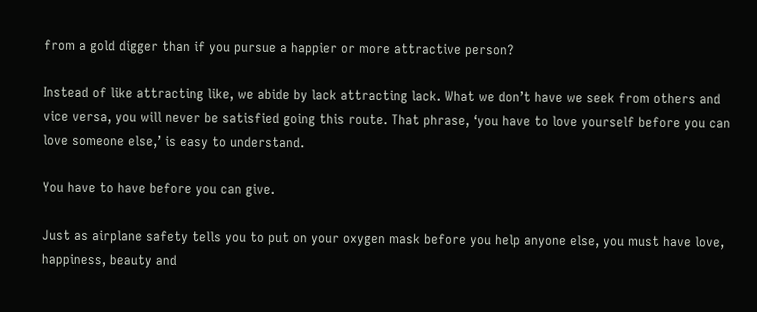from a gold digger than if you pursue a happier or more attractive person?

Instead of like attracting like, we abide by lack attracting lack. What we don’t have we seek from others and vice versa, you will never be satisfied going this route. That phrase, ‘you have to love yourself before you can love someone else,’ is easy to understand.

You have to have before you can give.

Just as airplane safety tells you to put on your oxygen mask before you help anyone else, you must have love, happiness, beauty and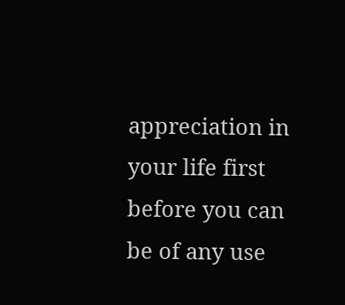appreciation in your life first before you can be of any use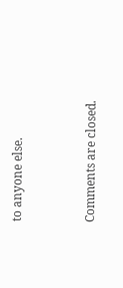to anyone else.


Comments are closed.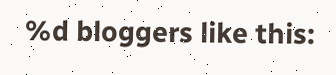%d bloggers like this: